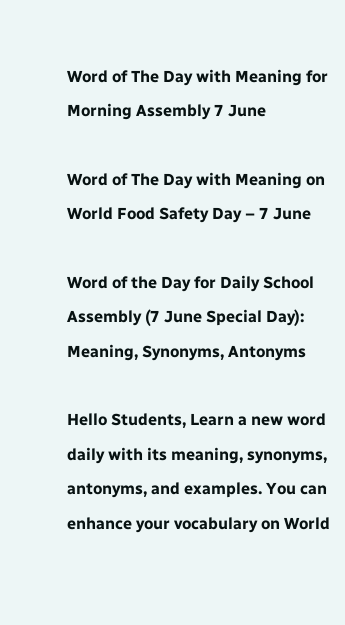Word of The Day with Meaning for Morning Assembly 7 June

Word of The Day with Meaning on World Food Safety Day – 7 June

Word of the Day for Daily School Assembly (7 June Special Day): Meaning, Synonyms, Antonyms

Hello Students, Learn a new word daily with its meaning, synonyms, antonyms, and examples. You can enhance your vocabulary on World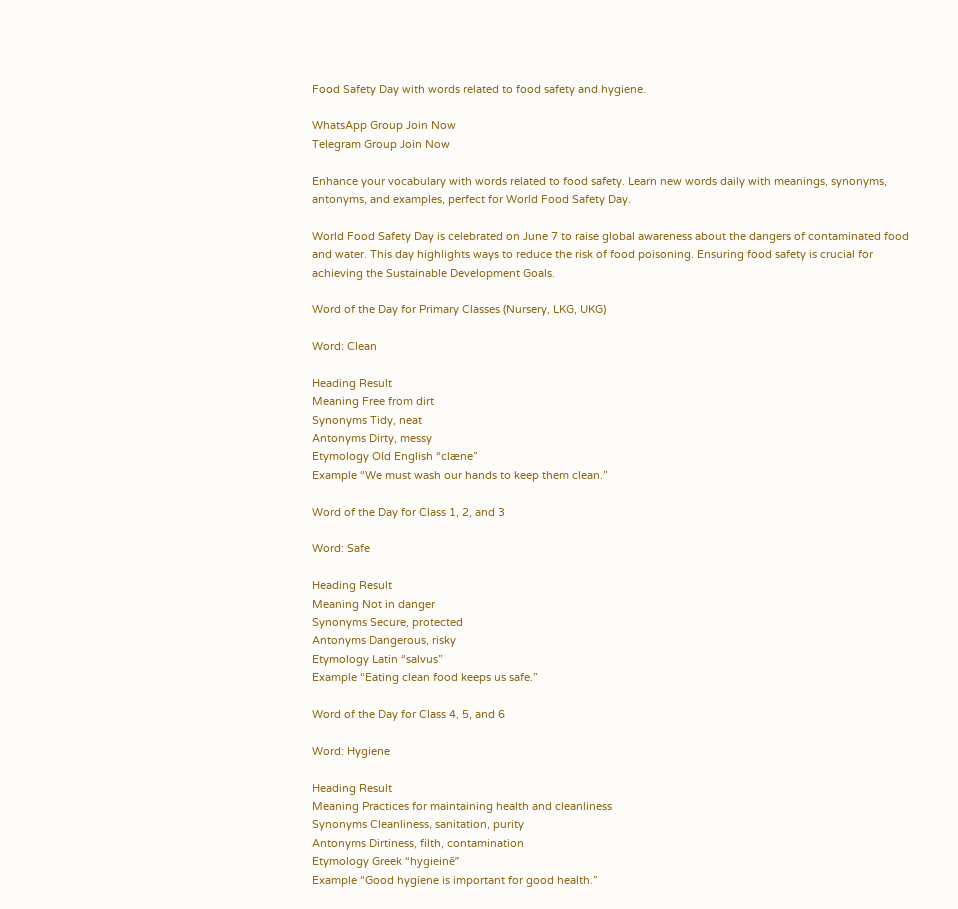Food Safety Day with words related to food safety and hygiene.

WhatsApp Group Join Now
Telegram Group Join Now

Enhance your vocabulary with words related to food safety. Learn new words daily with meanings, synonyms, antonyms, and examples, perfect for World Food Safety Day.

World Food Safety Day is celebrated on June 7 to raise global awareness about the dangers of contaminated food and water. This day highlights ways to reduce the risk of food poisoning. Ensuring food safety is crucial for achieving the Sustainable Development Goals.

Word of the Day for Primary Classes (Nursery, LKG, UKG)

Word: Clean

Heading Result
Meaning Free from dirt
Synonyms Tidy, neat
Antonyms Dirty, messy
Etymology Old English “clæne”
Example “We must wash our hands to keep them clean.”

Word of the Day for Class 1, 2, and 3

Word: Safe

Heading Result
Meaning Not in danger
Synonyms Secure, protected
Antonyms Dangerous, risky
Etymology Latin “salvus”
Example “Eating clean food keeps us safe.”

Word of the Day for Class 4, 5, and 6

Word: Hygiene

Heading Result
Meaning Practices for maintaining health and cleanliness
Synonyms Cleanliness, sanitation, purity
Antonyms Dirtiness, filth, contamination
Etymology Greek “hygieinē”
Example “Good hygiene is important for good health.”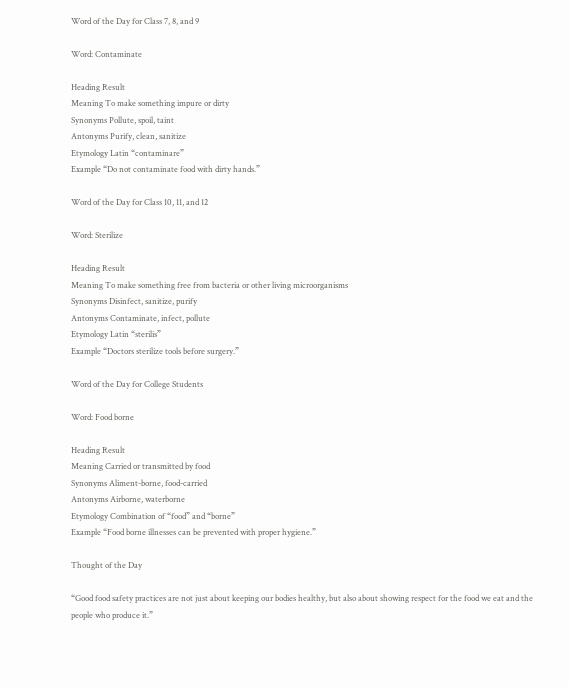Word of the Day for Class 7, 8, and 9

Word: Contaminate

Heading Result
Meaning To make something impure or dirty
Synonyms Pollute, spoil, taint
Antonyms Purify, clean, sanitize
Etymology Latin “contaminare”
Example “Do not contaminate food with dirty hands.”

Word of the Day for Class 10, 11, and 12

Word: Sterilize

Heading Result
Meaning To make something free from bacteria or other living microorganisms
Synonyms Disinfect, sanitize, purify
Antonyms Contaminate, infect, pollute
Etymology Latin “sterilis”
Example “Doctors sterilize tools before surgery.”

Word of the Day for College Students

Word: Food borne

Heading Result
Meaning Carried or transmitted by food
Synonyms Aliment-borne, food-carried
Antonyms Airborne, waterborne
Etymology Combination of “food” and “borne”
Example “Food borne illnesses can be prevented with proper hygiene.”

Thought of the Day

“Good food safety practices are not just about keeping our bodies healthy, but also about showing respect for the food we eat and the people who produce it.”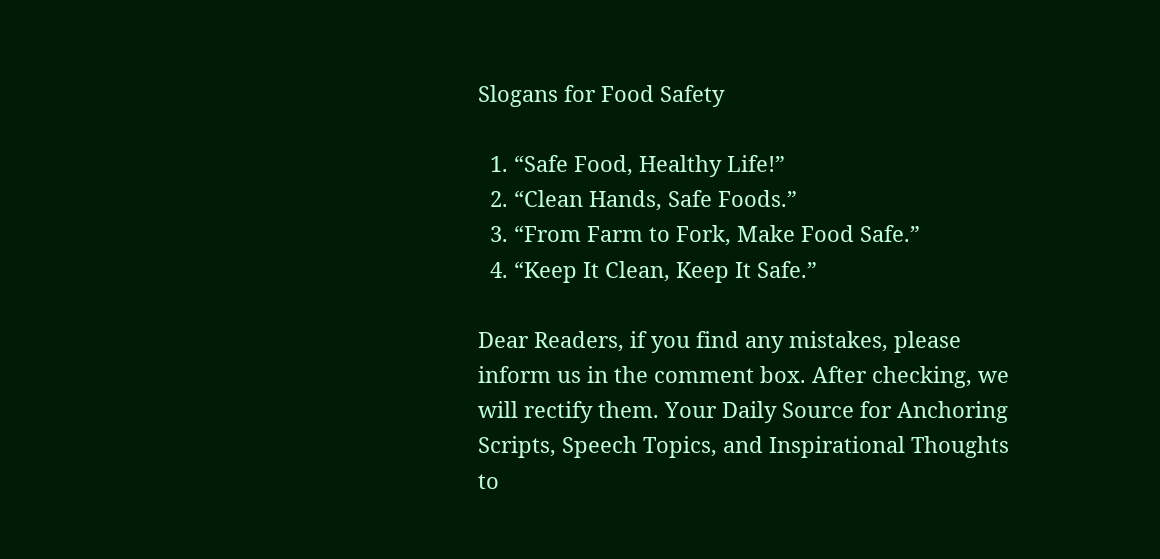Slogans for Food Safety

  1. “Safe Food, Healthy Life!”
  2. “Clean Hands, Safe Foods.”
  3. “From Farm to Fork, Make Food Safe.”
  4. “Keep It Clean, Keep It Safe.”

Dear Readers, if you find any mistakes, please inform us in the comment box. After checking, we will rectify them. Your Daily Source for Anchoring Scripts, Speech Topics, and Inspirational Thoughts to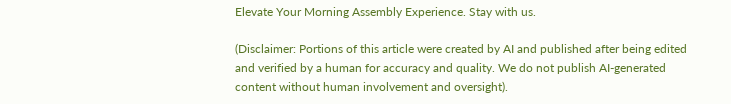Elevate Your Morning Assembly Experience. Stay with us.

(Disclaimer: Portions of this article were created by AI and published after being edited and verified by a human for accuracy and quality. We do not publish AI-generated content without human involvement and oversight).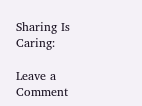Sharing Is Caring:

Leave a Comment